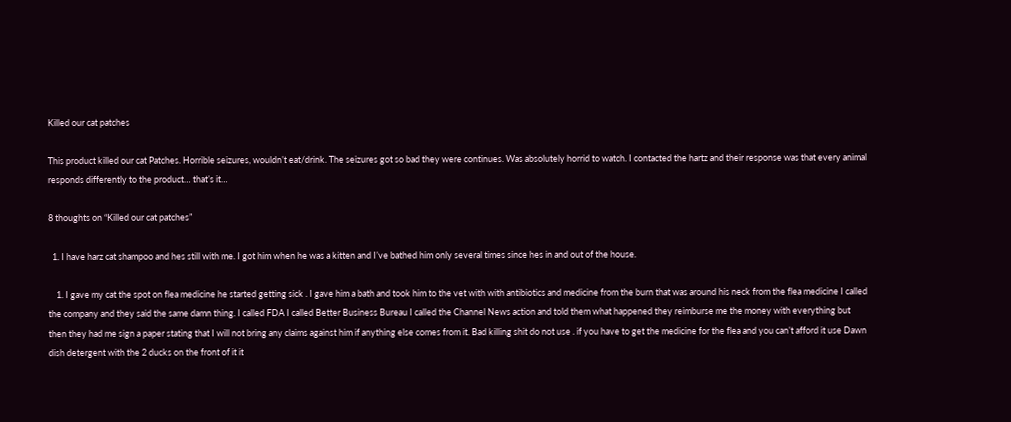Killed our cat patches

This product killed our cat Patches. Horrible seizures, wouldn’t eat/drink. The seizures got so bad they were continues. Was absolutely horrid to watch. I contacted the hartz and their response was that every animal responds differently to the product… that’s it…

8 thoughts on “Killed our cat patches”

  1. I have harz cat shampoo and hes still with me. I got him when he was a kitten and I’ve bathed him only several times since hes in and out of the house.

    1. I gave my cat the spot on flea medicine he started getting sick . I gave him a bath and took him to the vet with with antibiotics and medicine from the burn that was around his neck from the flea medicine I called the company and they said the same damn thing. I called FDA I called Better Business Bureau I called the Channel News action and told them what happened they reimburse me the money with everything but then they had me sign a paper stating that I will not bring any claims against him if anything else comes from it. Bad killing shit do not use . if you have to get the medicine for the flea and you can’t afford it use Dawn dish detergent with the 2 ducks on the front of it it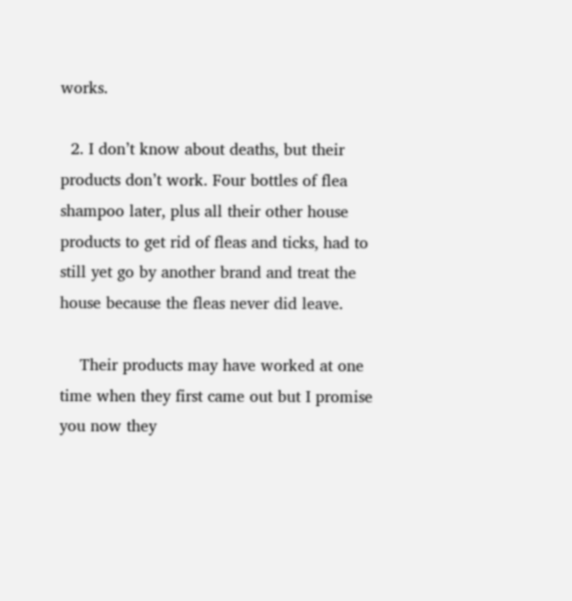works.

  2. I don’t know about deaths, but their products don’t work. Four bottles of flea shampoo later, plus all their other house products to get rid of fleas and ticks, had to still yet go by another brand and treat the house because the fleas never did leave.

    Their products may have worked at one time when they first came out but I promise you now they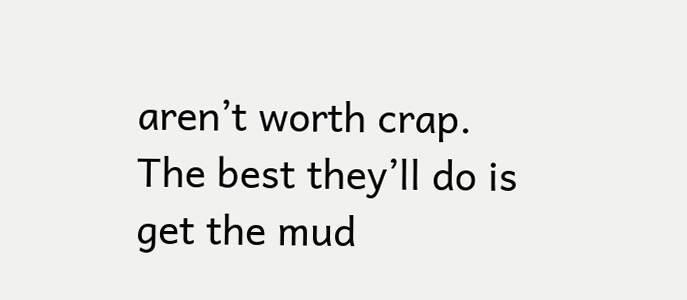aren’t worth crap. The best they’ll do is get the mud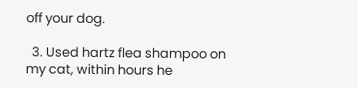off your dog.

  3. Used hartz flea shampoo on my cat, within hours he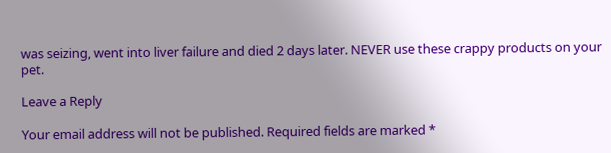was seizing, went into liver failure and died 2 days later. NEVER use these crappy products on your pet.

Leave a Reply

Your email address will not be published. Required fields are marked *